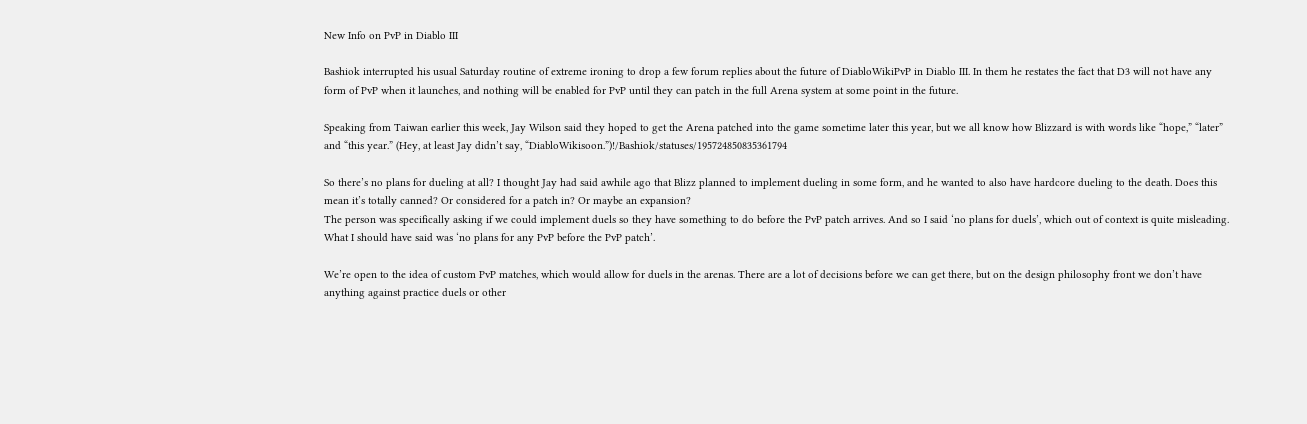New Info on PvP in Diablo III

Bashiok interrupted his usual Saturday routine of extreme ironing to drop a few forum replies about the future of DiabloWikiPvP in Diablo III. In them he restates the fact that D3 will not have any form of PvP when it launches, and nothing will be enabled for PvP until they can patch in the full Arena system at some point in the future.

Speaking from Taiwan earlier this week, Jay Wilson said they hoped to get the Arena patched into the game sometime later this year, but we all know how Blizzard is with words like “hope,” “later” and “this year.” (Hey, at least Jay didn’t say, “DiabloWikisoon.”)!/Bashiok/statuses/195724850835361794

So there’s no plans for dueling at all? I thought Jay had said awhile ago that Blizz planned to implement dueling in some form, and he wanted to also have hardcore dueling to the death. Does this mean it’s totally canned? Or considered for a patch in? Or maybe an expansion?
The person was specifically asking if we could implement duels so they have something to do before the PvP patch arrives. And so I said ‘no plans for duels’, which out of context is quite misleading. What I should have said was ‘no plans for any PvP before the PvP patch’.

We’re open to the idea of custom PvP matches, which would allow for duels in the arenas. There are a lot of decisions before we can get there, but on the design philosophy front we don’t have anything against practice duels or other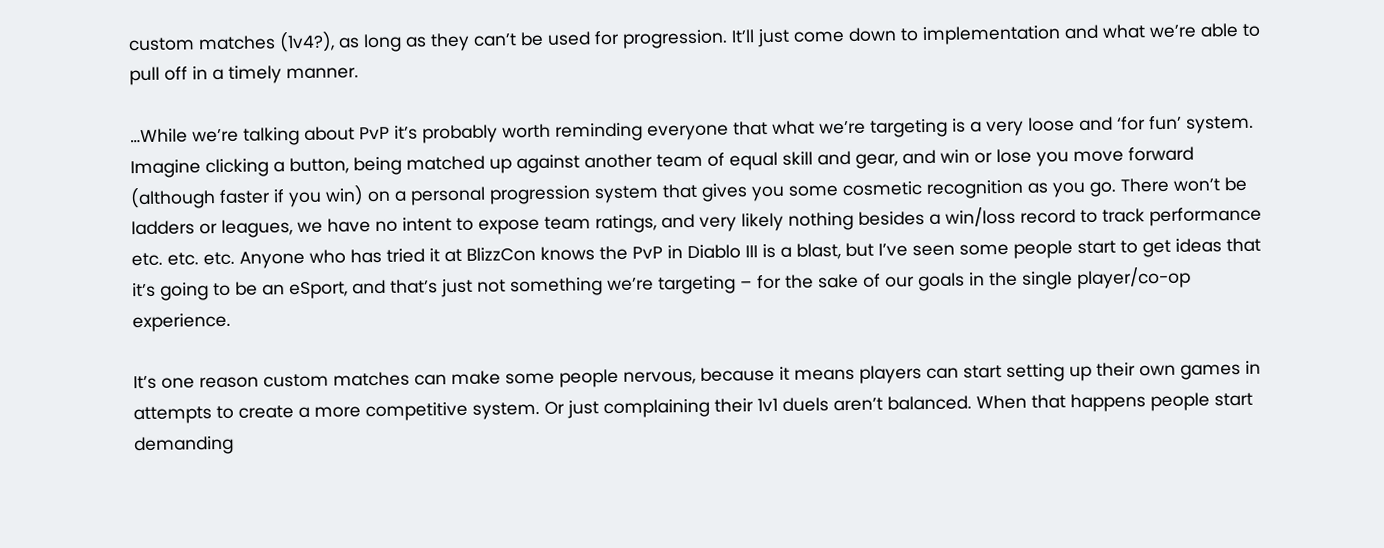custom matches (1v4?), as long as they can’t be used for progression. It’ll just come down to implementation and what we’re able to pull off in a timely manner.

…While we’re talking about PvP it’s probably worth reminding everyone that what we’re targeting is a very loose and ‘for fun’ system. Imagine clicking a button, being matched up against another team of equal skill and gear, and win or lose you move forward (although faster if you win) on a personal progression system that gives you some cosmetic recognition as you go. There won’t be ladders or leagues, we have no intent to expose team ratings, and very likely nothing besides a win/loss record to track performance etc. etc. etc. Anyone who has tried it at BlizzCon knows the PvP in Diablo III is a blast, but I’ve seen some people start to get ideas that it’s going to be an eSport, and that’s just not something we’re targeting – for the sake of our goals in the single player/co-op experience.

It’s one reason custom matches can make some people nervous, because it means players can start setting up their own games in attempts to create a more competitive system. Or just complaining their 1v1 duels aren’t balanced. When that happens people start demanding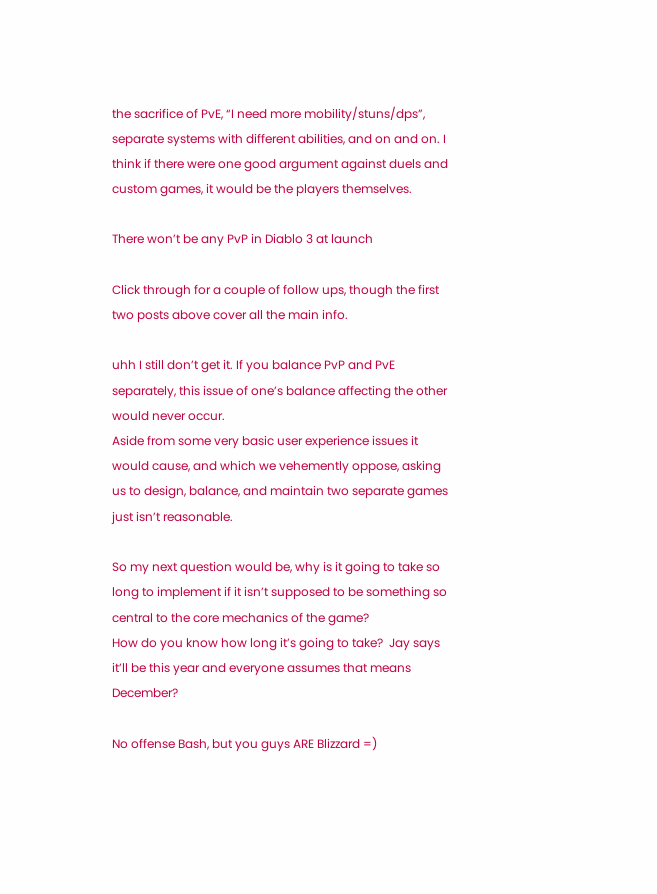the sacrifice of PvE, “I need more mobility/stuns/dps”, separate systems with different abilities, and on and on. I think if there were one good argument against duels and custom games, it would be the players themselves.

There won’t be any PvP in Diablo 3 at launch

Click through for a couple of follow ups, though the first two posts above cover all the main info.

uhh I still don’t get it. If you balance PvP and PvE separately, this issue of one’s balance affecting the other would never occur.
Aside from some very basic user experience issues it would cause, and which we vehemently oppose, asking us to design, balance, and maintain two separate games just isn’t reasonable.

So my next question would be, why is it going to take so long to implement if it isn’t supposed to be something so central to the core mechanics of the game?
How do you know how long it’s going to take?  Jay says it’ll be this year and everyone assumes that means December?

No offense Bash, but you guys ARE Blizzard =)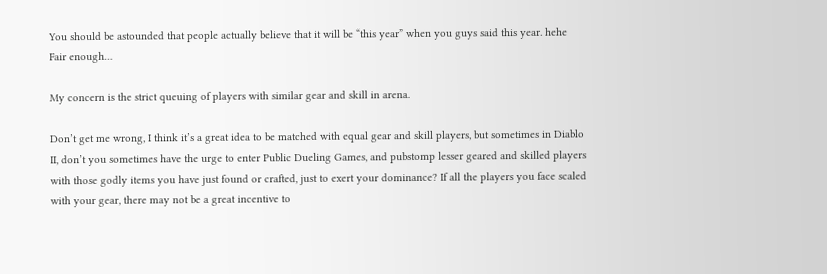You should be astounded that people actually believe that it will be “this year” when you guys said this year. hehe
Fair enough…

My concern is the strict queuing of players with similar gear and skill in arena.

Don’t get me wrong, I think it’s a great idea to be matched with equal gear and skill players, but sometimes in Diablo II, don’t you sometimes have the urge to enter Public Dueling Games, and pubstomp lesser geared and skilled players with those godly items you have just found or crafted, just to exert your dominance? If all the players you face scaled with your gear, there may not be a great incentive to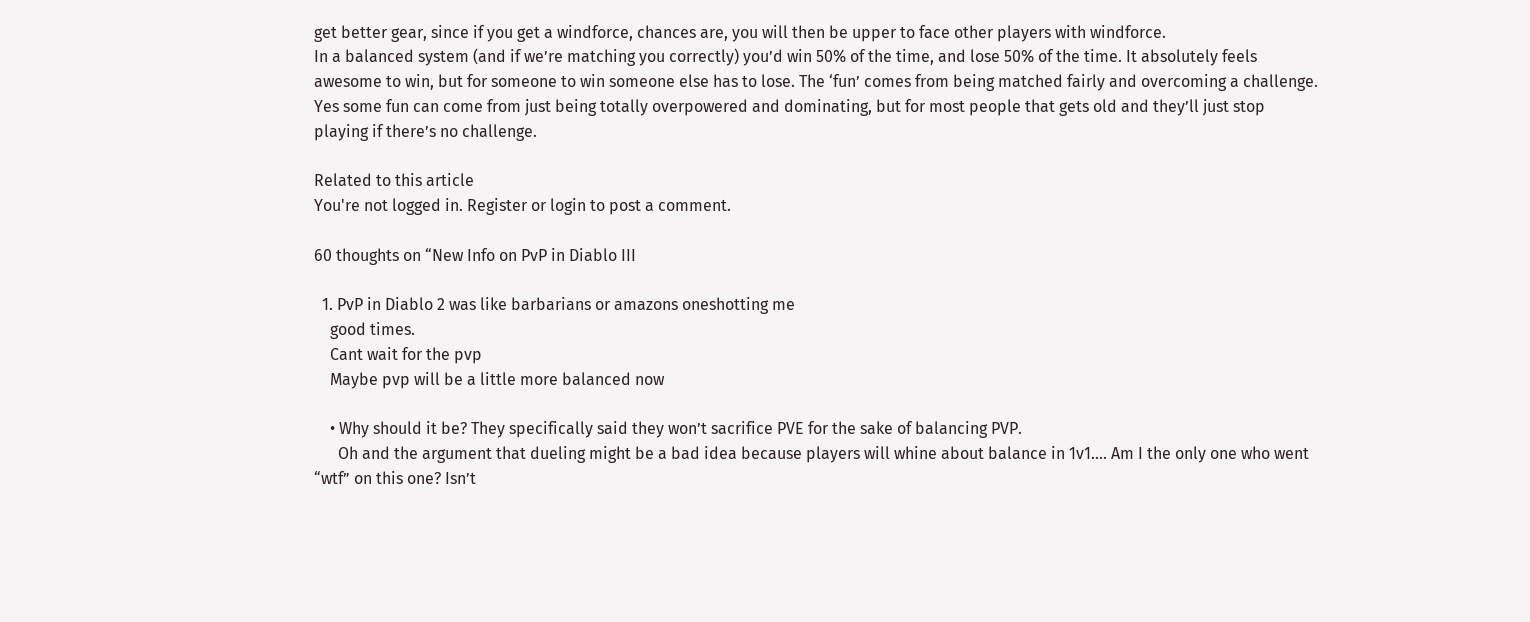get better gear, since if you get a windforce, chances are, you will then be upper to face other players with windforce.
In a balanced system (and if we’re matching you correctly) you’d win 50% of the time, and lose 50% of the time. It absolutely feels awesome to win, but for someone to win someone else has to lose. The ‘fun’ comes from being matched fairly and overcoming a challenge. Yes some fun can come from just being totally overpowered and dominating, but for most people that gets old and they’ll just stop playing if there’s no challenge.

Related to this article
You're not logged in. Register or login to post a comment.

60 thoughts on “New Info on PvP in Diablo III

  1. PvP in Diablo 2 was like barbarians or amazons oneshotting me
    good times.
    Cant wait for the pvp
    Maybe pvp will be a little more balanced now

    • Why should it be? They specifically said they won’t sacrifice PVE for the sake of balancing PVP.
      Oh and the argument that dueling might be a bad idea because players will whine about balance in 1v1…. Am I the only one who went “wtf” on this one? Isn’t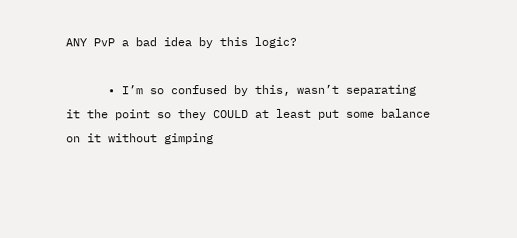ANY PvP a bad idea by this logic?

      • I’m so confused by this, wasn’t separating it the point so they COULD at least put some balance on it without gimping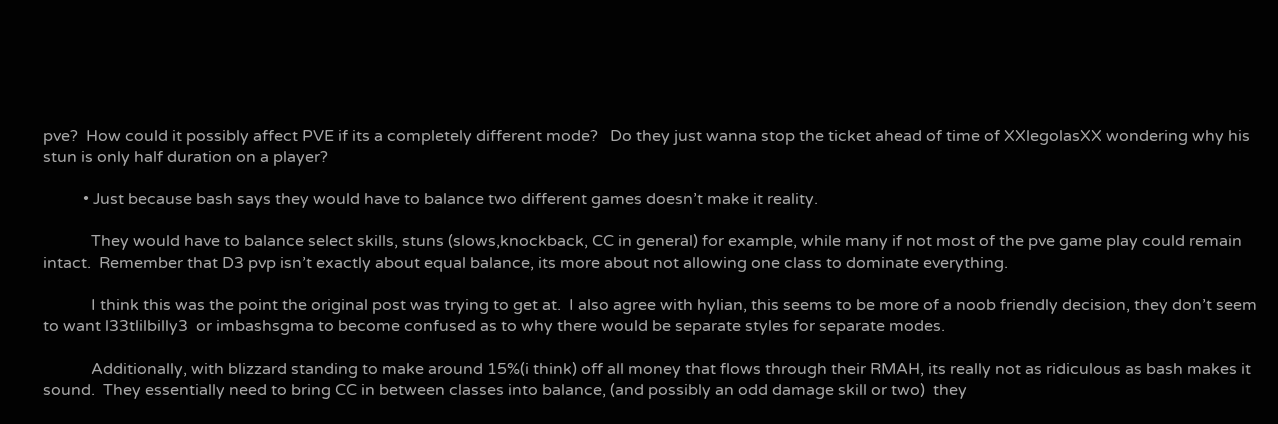pve?  How could it possibly affect PVE if its a completely different mode?   Do they just wanna stop the ticket ahead of time of XXlegolasXX wondering why his stun is only half duration on a player?

          • Just because bash says they would have to balance two different games doesn’t make it reality.

            They would have to balance select skills, stuns (slows,knockback, CC in general) for example, while many if not most of the pve game play could remain intact.  Remember that D3 pvp isn’t exactly about equal balance, its more about not allowing one class to dominate everything.

            I think this was the point the original post was trying to get at.  I also agree with hylian, this seems to be more of a noob friendly decision, they don’t seem to want l33tlilbilly3  or imbashsgma to become confused as to why there would be separate styles for separate modes.

            Additionally, with blizzard standing to make around 15%(i think) off all money that flows through their RMAH, its really not as ridiculous as bash makes it sound.  They essentially need to bring CC in between classes into balance, (and possibly an odd damage skill or two)  they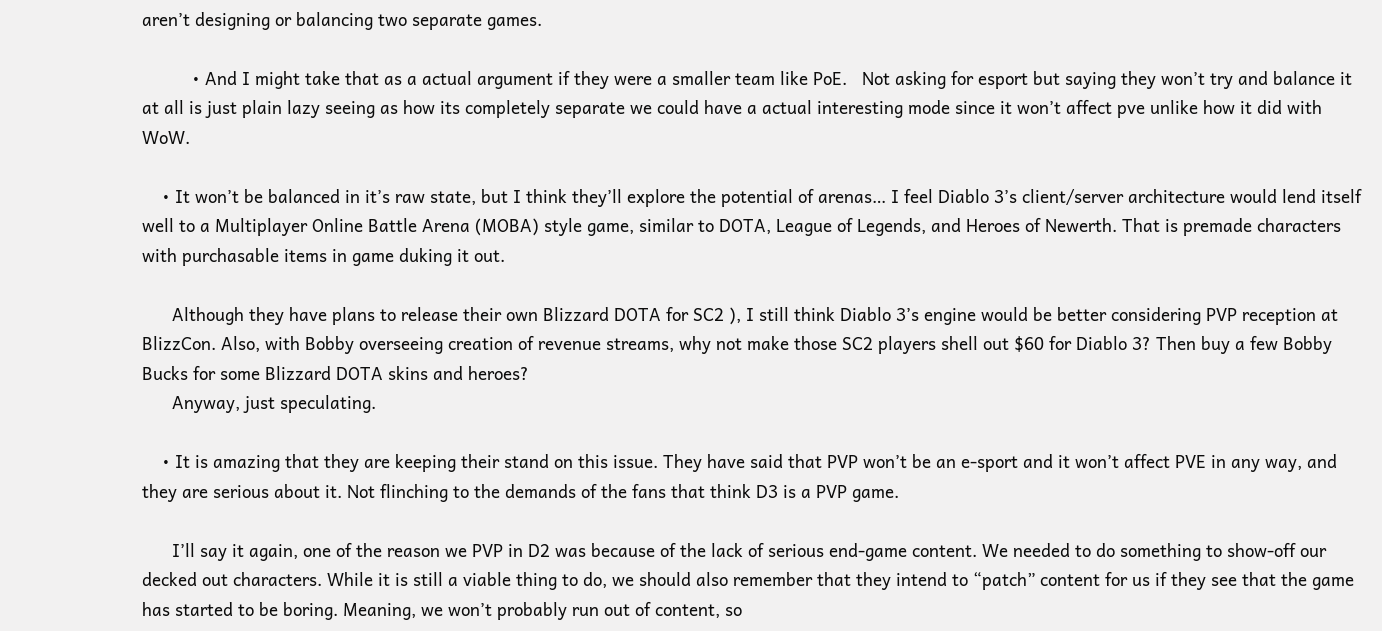aren’t designing or balancing two separate games.

          • And I might take that as a actual argument if they were a smaller team like PoE.   Not asking for esport but saying they won’t try and balance it at all is just plain lazy seeing as how its completely separate we could have a actual interesting mode since it won’t affect pve unlike how it did with WoW.

    • It won’t be balanced in it’s raw state, but I think they’ll explore the potential of arenas… I feel Diablo 3’s client/server architecture would lend itself well to a Multiplayer Online Battle Arena (MOBA) style game, similar to DOTA, League of Legends, and Heroes of Newerth. That is premade characters with purchasable items in game duking it out.

      Although they have plans to release their own Blizzard DOTA for SC2 ), I still think Diablo 3’s engine would be better considering PVP reception at BlizzCon. Also, with Bobby overseeing creation of revenue streams, why not make those SC2 players shell out $60 for Diablo 3? Then buy a few Bobby Bucks for some Blizzard DOTA skins and heroes?
      Anyway, just speculating.

    • It is amazing that they are keeping their stand on this issue. They have said that PVP won’t be an e-sport and it won’t affect PVE in any way, and they are serious about it. Not flinching to the demands of the fans that think D3 is a PVP game.

      I’ll say it again, one of the reason we PVP in D2 was because of the lack of serious end-game content. We needed to do something to show-off our decked out characters. While it is still a viable thing to do, we should also remember that they intend to “patch” content for us if they see that the game has started to be boring. Meaning, we won’t probably run out of content, so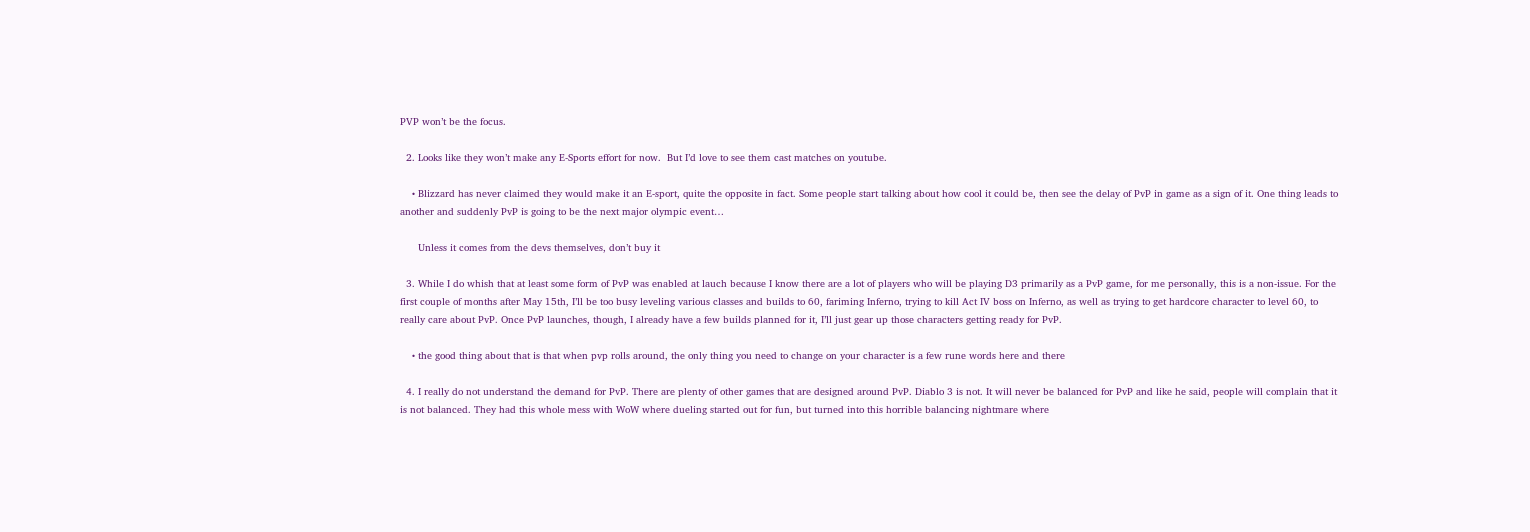PVP won’t be the focus.

  2. Looks like they won’t make any E-Sports effort for now.  But I’d love to see them cast matches on youtube.

    • Blizzard has never claimed they would make it an E-sport, quite the opposite in fact. Some people start talking about how cool it could be, then see the delay of PvP in game as a sign of it. One thing leads to another and suddenly PvP is going to be the next major olympic event…

      Unless it comes from the devs themselves, don’t buy it

  3. While I do whish that at least some form of PvP was enabled at lauch because I know there are a lot of players who will be playing D3 primarily as a PvP game, for me personally, this is a non-issue. For the first couple of months after May 15th, I’ll be too busy leveling various classes and builds to 60, fariming Inferno, trying to kill Act IV boss on Inferno, as well as trying to get hardcore character to level 60, to really care about PvP. Once PvP launches, though, I already have a few builds planned for it, I’ll just gear up those characters getting ready for PvP.

    • the good thing about that is that when pvp rolls around, the only thing you need to change on your character is a few rune words here and there

  4. I really do not understand the demand for PvP. There are plenty of other games that are designed around PvP. Diablo 3 is not. It will never be balanced for PvP and like he said, people will complain that it is not balanced. They had this whole mess with WoW where dueling started out for fun, but turned into this horrible balancing nightmare where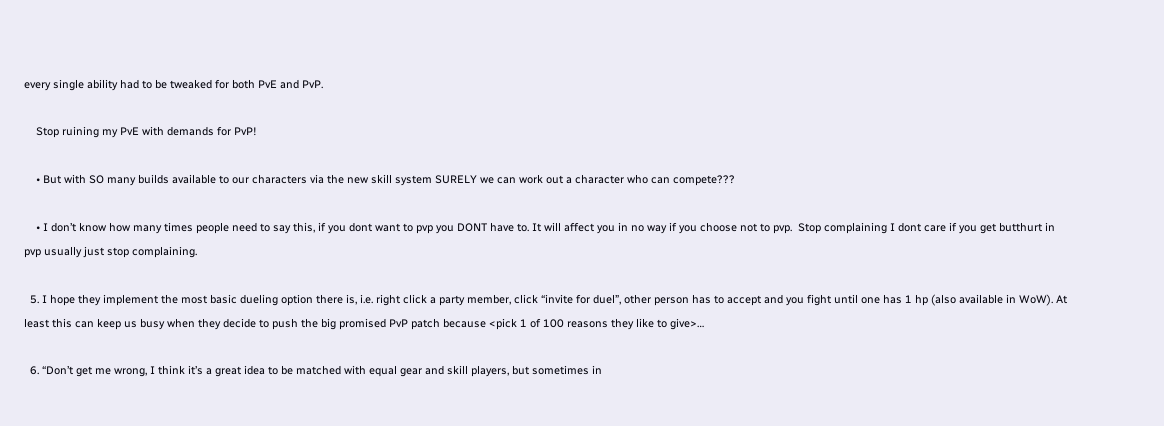every single ability had to be tweaked for both PvE and PvP.

    Stop ruining my PvE with demands for PvP!

    • But with SO many builds available to our characters via the new skill system SURELY we can work out a character who can compete???

    • I don’t know how many times people need to say this, if you dont want to pvp you DONT have to. It will affect you in no way if you choose not to pvp.  Stop complaining I dont care if you get butthurt in pvp usually just stop complaining.

  5. I hope they implement the most basic dueling option there is, i.e. right click a party member, click “invite for duel”, other person has to accept and you fight until one has 1 hp (also available in WoW). At least this can keep us busy when they decide to push the big promised PvP patch because <pick 1 of 100 reasons they like to give>…

  6. “Don’t get me wrong, I think it’s a great idea to be matched with equal gear and skill players, but sometimes in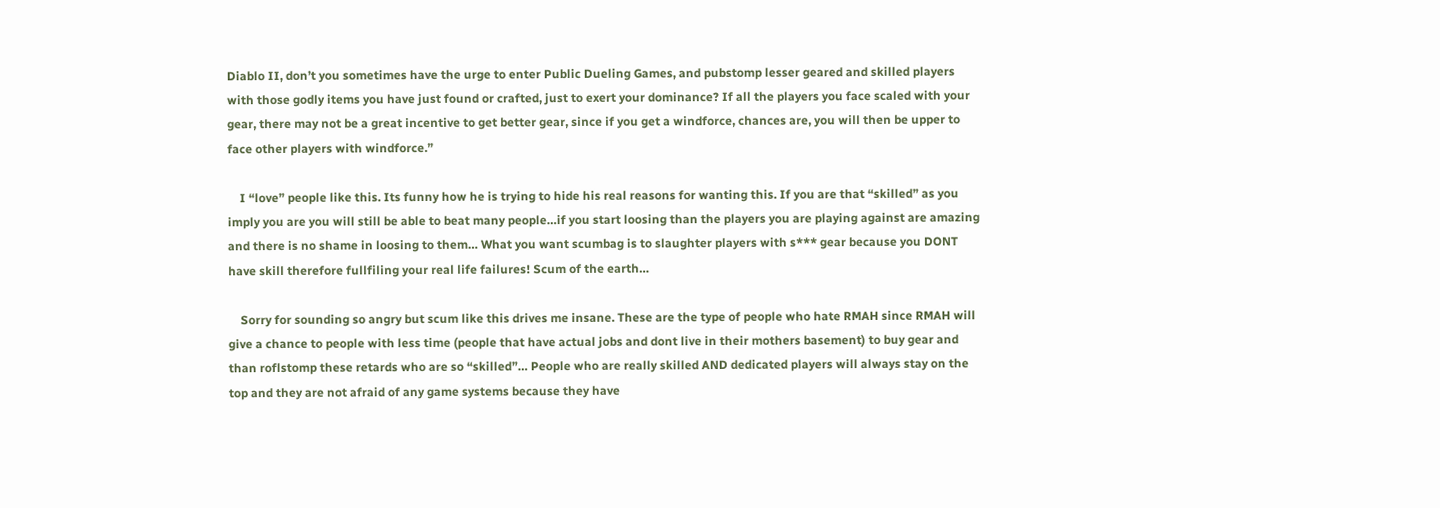Diablo II, don’t you sometimes have the urge to enter Public Dueling Games, and pubstomp lesser geared and skilled players with those godly items you have just found or crafted, just to exert your dominance? If all the players you face scaled with your gear, there may not be a great incentive to get better gear, since if you get a windforce, chances are, you will then be upper to face other players with windforce.”

    I “love” people like this. Its funny how he is trying to hide his real reasons for wanting this. If you are that “skilled” as you imply you are you will still be able to beat many people…if you start loosing than the players you are playing against are amazing and there is no shame in loosing to them… What you want scumbag is to slaughter players with s*** gear because you DONT have skill therefore fullfiling your real life failures! Scum of the earth…

    Sorry for sounding so angry but scum like this drives me insane. These are the type of people who hate RMAH since RMAH will give a chance to people with less time (people that have actual jobs and dont live in their mothers basement) to buy gear and than roflstomp these retards who are so “skilled”… People who are really skilled AND dedicated players will always stay on the top and they are not afraid of any game systems because they have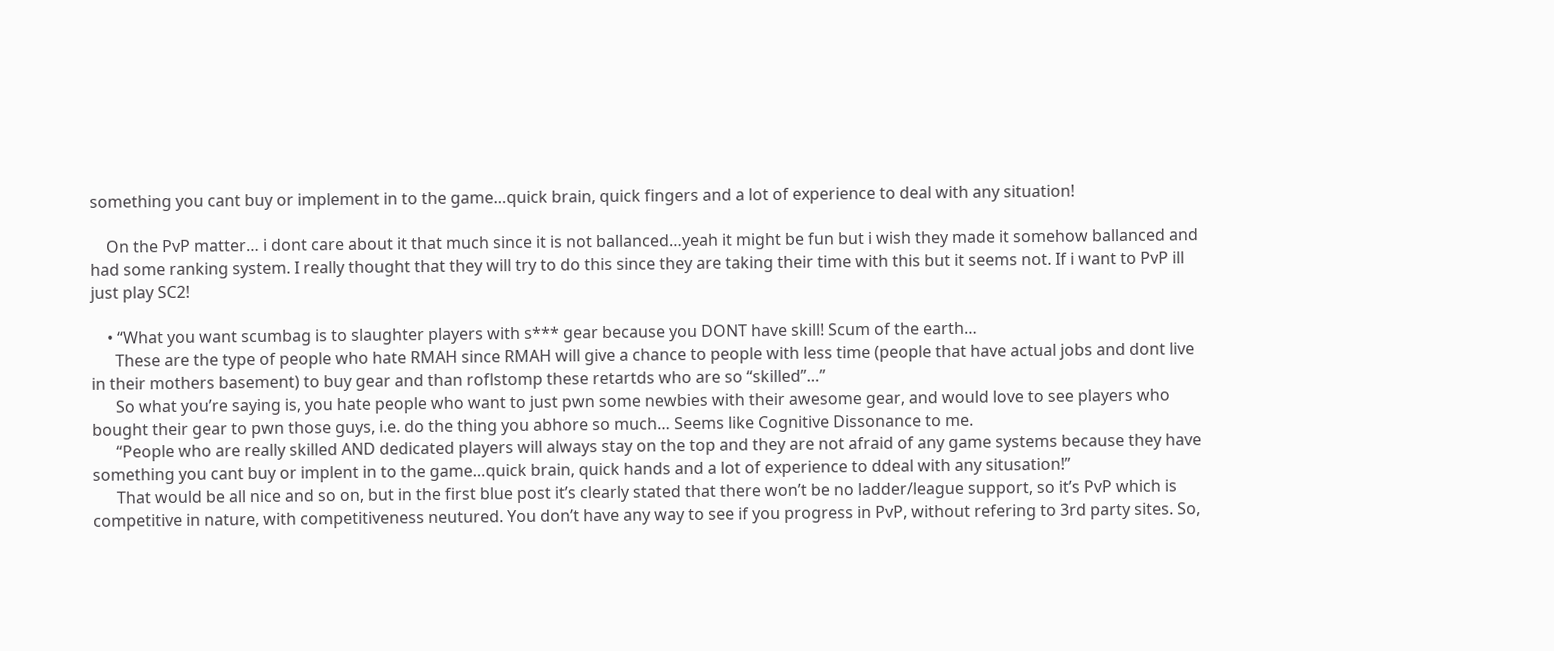something you cant buy or implement in to the game…quick brain, quick fingers and a lot of experience to deal with any situation!

    On the PvP matter… i dont care about it that much since it is not ballanced…yeah it might be fun but i wish they made it somehow ballanced and had some ranking system. I really thought that they will try to do this since they are taking their time with this but it seems not. If i want to PvP ill just play SC2!

    • “What you want scumbag is to slaughter players with s*** gear because you DONT have skill! Scum of the earth…
      These are the type of people who hate RMAH since RMAH will give a chance to people with less time (people that have actual jobs and dont live in their mothers basement) to buy gear and than roflstomp these retartds who are so “skilled”…”
      So what you’re saying is, you hate people who want to just pwn some newbies with their awesome gear, and would love to see players who bought their gear to pwn those guys, i.e. do the thing you abhore so much… Seems like Cognitive Dissonance to me.
      “People who are really skilled AND dedicated players will always stay on the top and they are not afraid of any game systems because they have something you cant buy or implent in to the game…quick brain, quick hands and a lot of experience to ddeal with any situsation!”
      That would be all nice and so on, but in the first blue post it’s clearly stated that there won’t be no ladder/league support, so it’s PvP which is competitive in nature, with competitiveness neutured. You don’t have any way to see if you progress in PvP, without refering to 3rd party sites. So,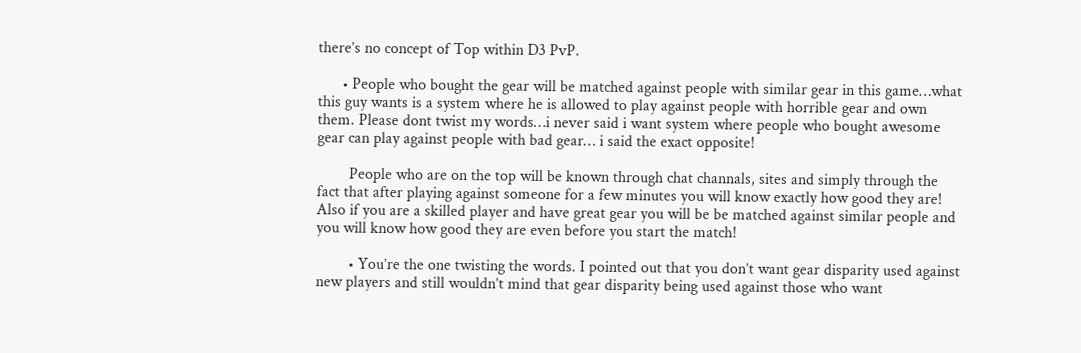there’s no concept of Top within D3 PvP.

      • People who bought the gear will be matched against people with similar gear in this game…what this guy wants is a system where he is allowed to play against people with horrible gear and own them. Please dont twist my words…i never said i want system where people who bought awesome gear can play against people with bad gear… i said the exact opposite!

        People who are on the top will be known through chat channals, sites and simply through the fact that after playing against someone for a few minutes you will know exactly how good they are! Also if you are a skilled player and have great gear you will be be matched against similar people and you will know how good they are even before you start the match!

        • You’re the one twisting the words. I pointed out that you don’t want gear disparity used against new players and still wouldn’t mind that gear disparity being used against those who want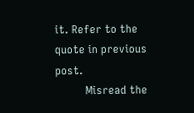it. Refer to the quote in previous post.
          Misread the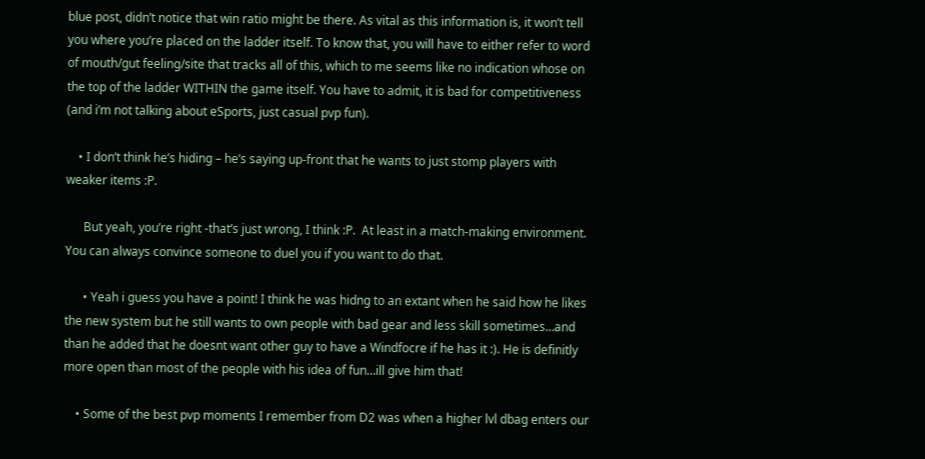blue post, didn’t notice that win ratio might be there. As vital as this information is, it won’t tell you where you’re placed on the ladder itself. To know that, you will have to either refer to word of mouth/gut feeling/site that tracks all of this, which to me seems like no indication whose on the top of the ladder WITHIN the game itself. You have to admit, it is bad for competitiveness (and i’m not talking about eSports, just casual pvp fun).

    • I don’t think he’s hiding – he’s saying up-front that he wants to just stomp players with weaker items :P.

      But yeah, you’re right -that’s just wrong, I think :P.  At least in a match-making environment.  You can always convince someone to duel you if you want to do that.

      • Yeah i guess you have a point! I think he was hidng to an extant when he said how he likes the new system but he still wants to own people with bad gear and less skill sometimes…and than he added that he doesnt want other guy to have a Windfocre if he has it :). He is definitly more open than most of the people with his idea of fun…ill give him that!

    • Some of the best pvp moments I remember from D2 was when a higher lvl dbag enters our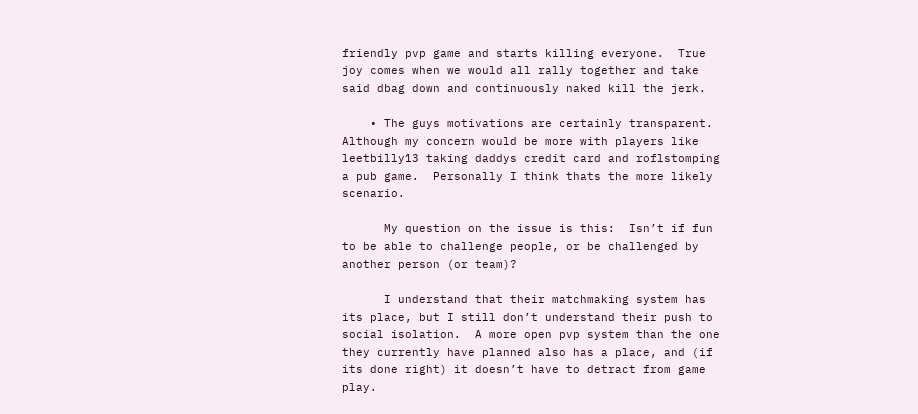friendly pvp game and starts killing everyone.  True joy comes when we would all rally together and take said dbag down and continuously naked kill the jerk.

    • The guys motivations are certainly transparent.  Although my concern would be more with players like leetbilly13 taking daddys credit card and roflstomping a pub game.  Personally I think thats the more likely scenario.

      My question on the issue is this:  Isn’t if fun to be able to challenge people, or be challenged by another person (or team)?

      I understand that their matchmaking system has its place, but I still don’t understand their push to social isolation.  A more open pvp system than the one they currently have planned also has a place, and (if its done right) it doesn’t have to detract from game play.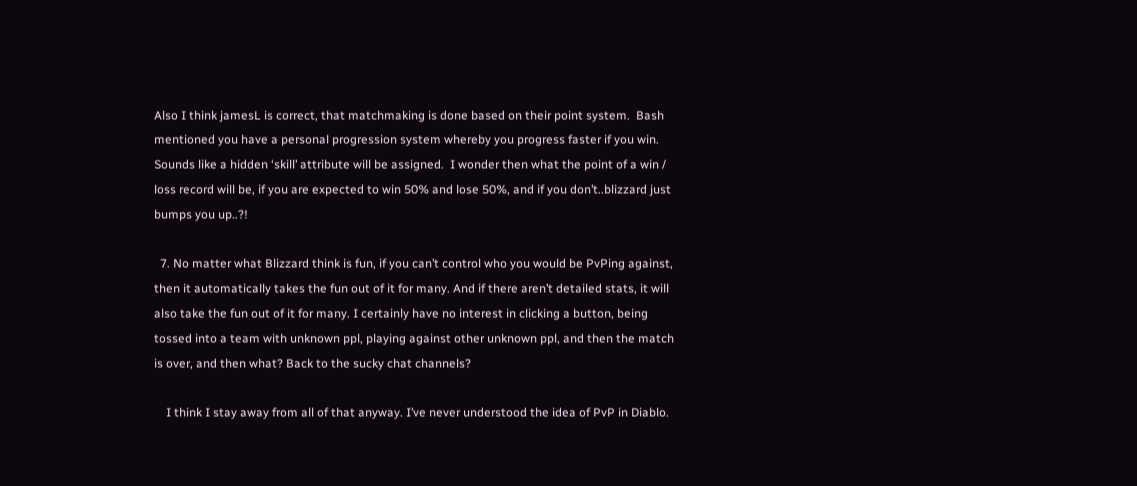Also I think jamesL is correct, that matchmaking is done based on their point system.  Bash mentioned you have a personal progression system whereby you progress faster if you win.  Sounds like a hidden ‘skill’ attribute will be assigned.  I wonder then what the point of a win / loss record will be, if you are expected to win 50% and lose 50%, and if you don’t..blizzard just bumps you up..?!

  7. No matter what Blizzard think is fun, if you can’t control who you would be PvPing against, then it automatically takes the fun out of it for many. And if there aren’t detailed stats, it will also take the fun out of it for many. I certainly have no interest in clicking a button, being tossed into a team with unknown ppl, playing against other unknown ppl, and then the match is over, and then what? Back to the sucky chat channels?

    I think I stay away from all of that anyway. I’ve never understood the idea of PvP in Diablo.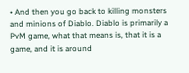• And then you go back to killing monsters and minions of Diablo. Diablo is primarily a PvM game, what that means is, that it is a game, and it is around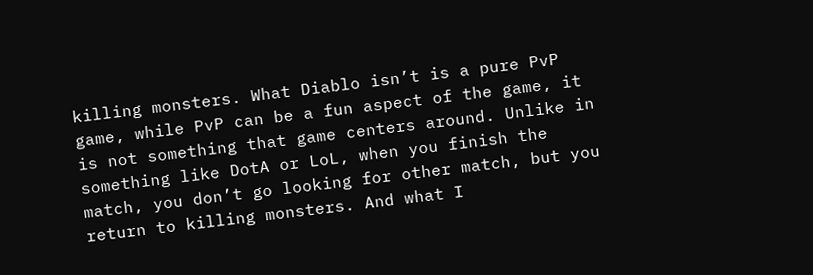killing monsters. What Diablo isn’t is a pure PvP game, while PvP can be a fun aspect of the game, it is not something that game centers around. Unlike in something like DotA or LoL, when you finish the match, you don’t go looking for other match, but you return to killing monsters. And what I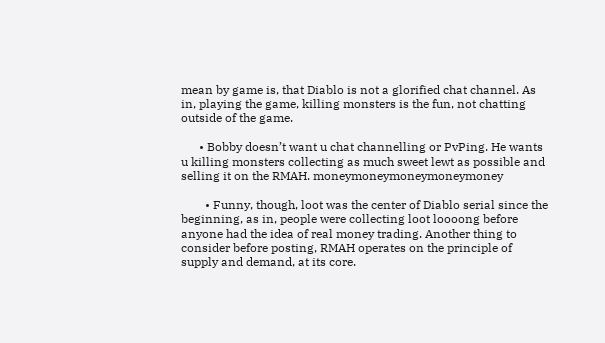mean by game is, that Diablo is not a glorified chat channel. As in, playing the game, killing monsters is the fun, not chatting outside of the game.

      • Bobby doesn’t want u chat channelling or PvPing. He wants u killing monsters collecting as much sweet lewt as possible and selling it on the RMAH. moneymoneymoneymoneymoney

        • Funny, though, loot was the center of Diablo serial since the beginning, as in, people were collecting loot loooong before anyone had the idea of real money trading. Another thing to consider before posting, RMAH operates on the principle of supply and demand, at its core.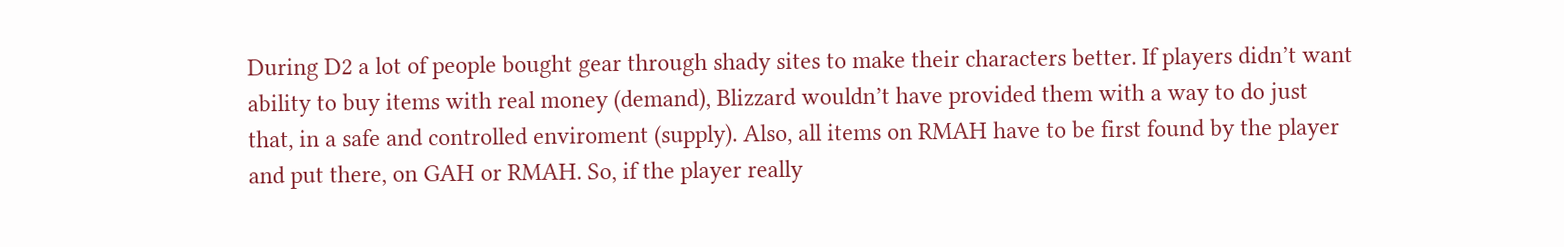During D2 a lot of people bought gear through shady sites to make their characters better. If players didn’t want ability to buy items with real money (demand), Blizzard wouldn’t have provided them with a way to do just that, in a safe and controlled enviroment (supply). Also, all items on RMAH have to be first found by the player and put there, on GAH or RMAH. So, if the player really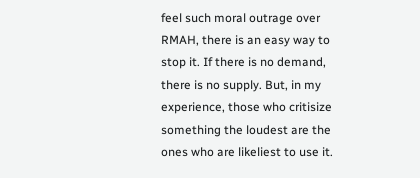feel such moral outrage over RMAH, there is an easy way to stop it. If there is no demand, there is no supply. But, in my experience, those who critisize something the loudest are the ones who are likeliest to use it.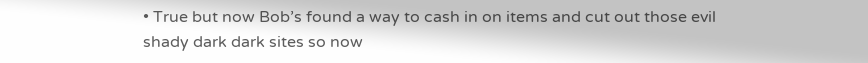• True but now Bob’s found a way to cash in on items and cut out those evil shady dark dark sites so now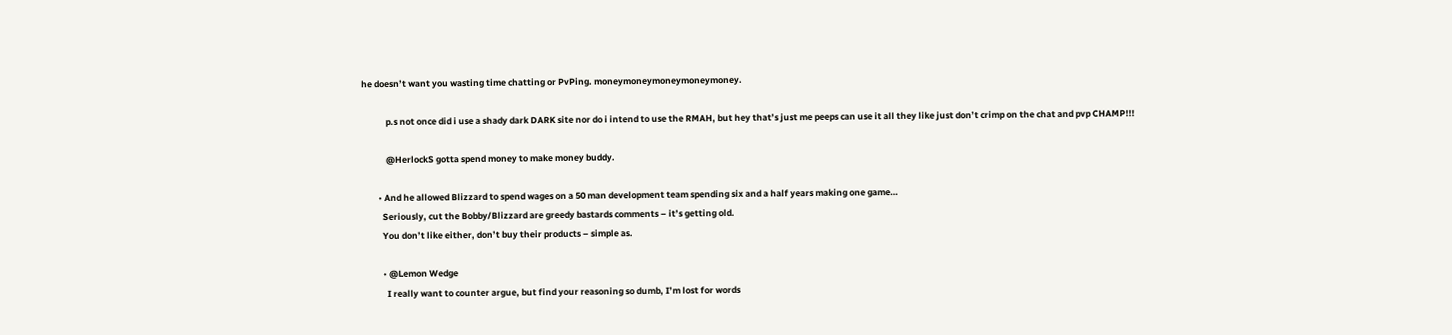he doesn’t want you wasting time chatting or PvPing. moneymoneymoneymoneymoney.

            p.s not once did i use a shady dark DARK site nor do i intend to use the RMAH, but hey that’s just me peeps can use it all they like just don’t crimp on the chat and pvp CHAMP!!!

            @HerlockS gotta spend money to make money buddy.

        • And he allowed Blizzard to spend wages on a 50 man development team spending six and a half years making one game…
          Seriously, cut the Bobby/Blizzard are greedy bastards comments – it’s getting old.
          You don’t like either, don’t buy their products – simple as.

          • @Lemon Wedge
            I really want to counter argue, but find your reasoning so dumb, I’m lost for words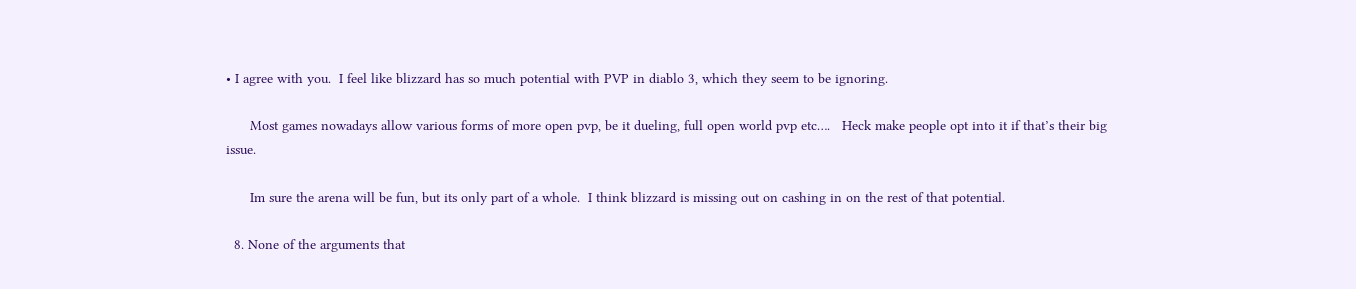• I agree with you.  I feel like blizzard has so much potential with PVP in diablo 3, which they seem to be ignoring.

      Most games nowadays allow various forms of more open pvp, be it dueling, full open world pvp etc….   Heck make people opt into it if that’s their big issue.

      Im sure the arena will be fun, but its only part of a whole.  I think blizzard is missing out on cashing in on the rest of that potential.

  8. None of the arguments that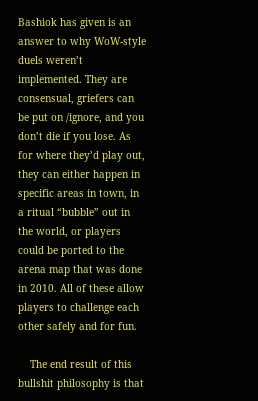Bashiok has given is an answer to why WoW-style duels weren’t implemented. They are consensual, griefers can be put on /ignore, and you don’t die if you lose. As for where they’d play out, they can either happen in specific areas in town, in a ritual “bubble” out in the world, or players could be ported to the arena map that was done in 2010. All of these allow players to challenge each other safely and for fun.

    The end result of this bullshit philosophy is that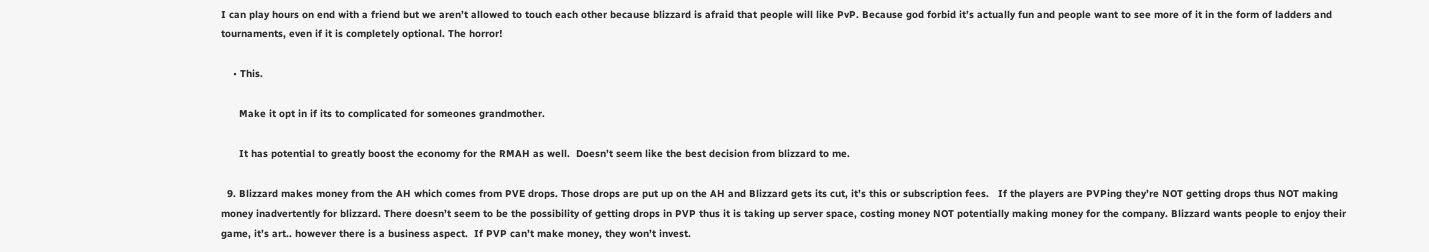I can play hours on end with a friend but we aren’t allowed to touch each other because blizzard is afraid that people will like PvP. Because god forbid it’s actually fun and people want to see more of it in the form of ladders and tournaments, even if it is completely optional. The horror!

    • This.

      Make it opt in if its to complicated for someones grandmother.

      It has potential to greatly boost the economy for the RMAH as well.  Doesn’t seem like the best decision from blizzard to me.

  9. Blizzard makes money from the AH which comes from PVE drops. Those drops are put up on the AH and Blizzard gets its cut, it’s this or subscription fees.   If the players are PVPing they’re NOT getting drops thus NOT making money inadvertently for blizzard. There doesn’t seem to be the possibility of getting drops in PVP thus it is taking up server space, costing money NOT potentially making money for the company. Blizzard wants people to enjoy their game, it’s art.. however there is a business aspect.  If PVP can’t make money, they won’t invest.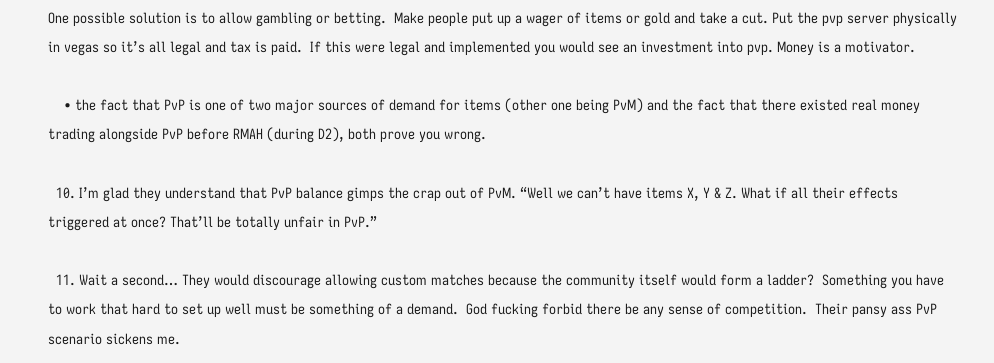One possible solution is to allow gambling or betting.  Make people put up a wager of items or gold and take a cut. Put the pvp server physically in vegas so it’s all legal and tax is paid.  If this were legal and implemented you would see an investment into pvp. Money is a motivator.

    • the fact that PvP is one of two major sources of demand for items (other one being PvM) and the fact that there existed real money trading alongside PvP before RMAH (during D2), both prove you wrong.

  10. I’m glad they understand that PvP balance gimps the crap out of PvM. “Well we can’t have items X, Y & Z. What if all their effects triggered at once? That’ll be totally unfair in PvP.”

  11. Wait a second… They would discourage allowing custom matches because the community itself would form a ladder?  Something you have to work that hard to set up well must be something of a demand.  God fucking forbid there be any sense of competition.  Their pansy ass PvP scenario sickens me.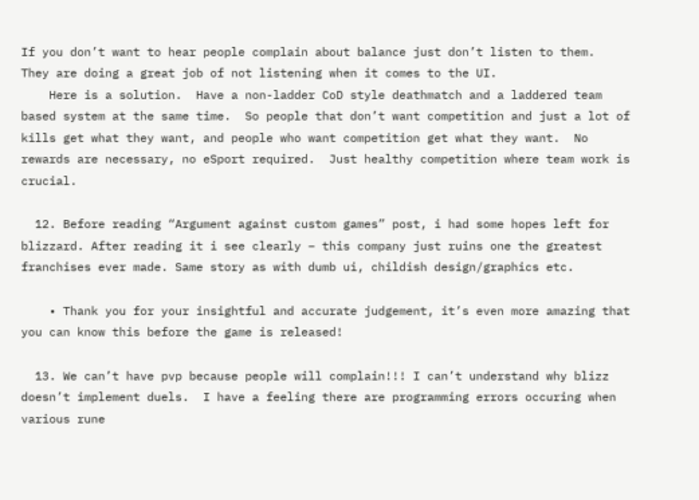If you don’t want to hear people complain about balance just don’t listen to them.  They are doing a great job of not listening when it comes to the UI.
    Here is a solution.  Have a non-ladder CoD style deathmatch and a laddered team based system at the same time.  So people that don’t want competition and just a lot of kills get what they want, and people who want competition get what they want.  No rewards are necessary, no eSport required.  Just healthy competition where team work is crucial.

  12. Before reading “Argument against custom games” post, i had some hopes left for blizzard. After reading it i see clearly – this company just ruins one the greatest franchises ever made. Same story as with dumb ui, childish design/graphics etc.

    • Thank you for your insightful and accurate judgement, it’s even more amazing that you can know this before the game is released!

  13. We can’t have pvp because people will complain!!! I can’t understand why blizz doesn’t implement duels.  I have a feeling there are programming errors occuring when various rune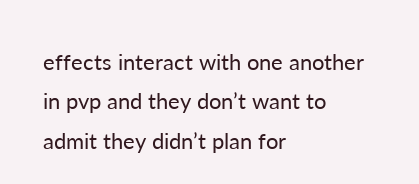effects interact with one another in pvp and they don’t want to admit they didn’t plan for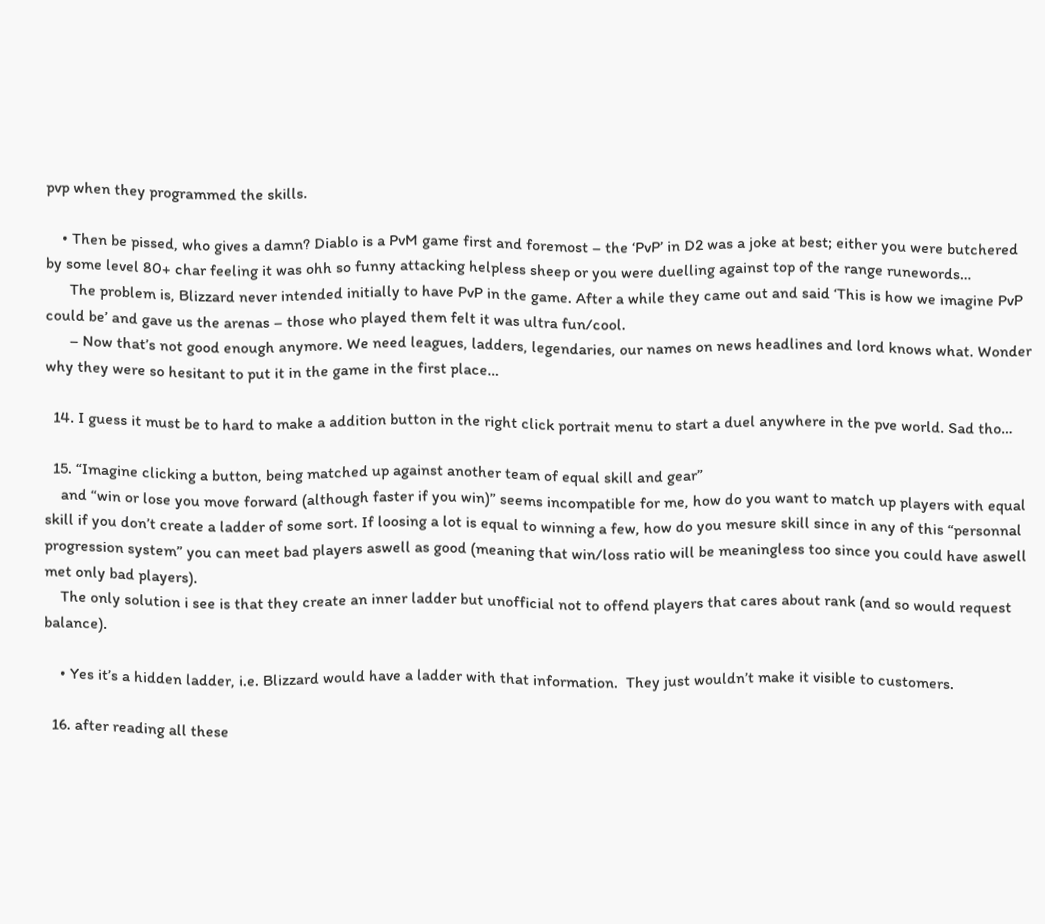pvp when they programmed the skills.

    • Then be pissed, who gives a damn? Diablo is a PvM game first and foremost – the ‘PvP’ in D2 was a joke at best; either you were butchered by some level 80+ char feeling it was ohh so funny attacking helpless sheep or you were duelling against top of the range runewords…
      The problem is, Blizzard never intended initially to have PvP in the game. After a while they came out and said ‘This is how we imagine PvP could be’ and gave us the arenas – those who played them felt it was ultra fun/cool.
      – Now that’s not good enough anymore. We need leagues, ladders, legendaries, our names on news headlines and lord knows what. Wonder why they were so hesitant to put it in the game in the first place…

  14. I guess it must be to hard to make a addition button in the right click portrait menu to start a duel anywhere in the pve world. Sad tho…

  15. “Imagine clicking a button, being matched up against another team of equal skill and gear”
    and “win or lose you move forward (although faster if you win)” seems incompatible for me, how do you want to match up players with equal skill if you don’t create a ladder of some sort. If loosing a lot is equal to winning a few, how do you mesure skill since in any of this “personnal progression system” you can meet bad players aswell as good (meaning that win/loss ratio will be meaningless too since you could have aswell met only bad players).
    The only solution i see is that they create an inner ladder but unofficial not to offend players that cares about rank (and so would request balance).

    • Yes it’s a hidden ladder, i.e. Blizzard would have a ladder with that information.  They just wouldn’t make it visible to customers.

  16. after reading all these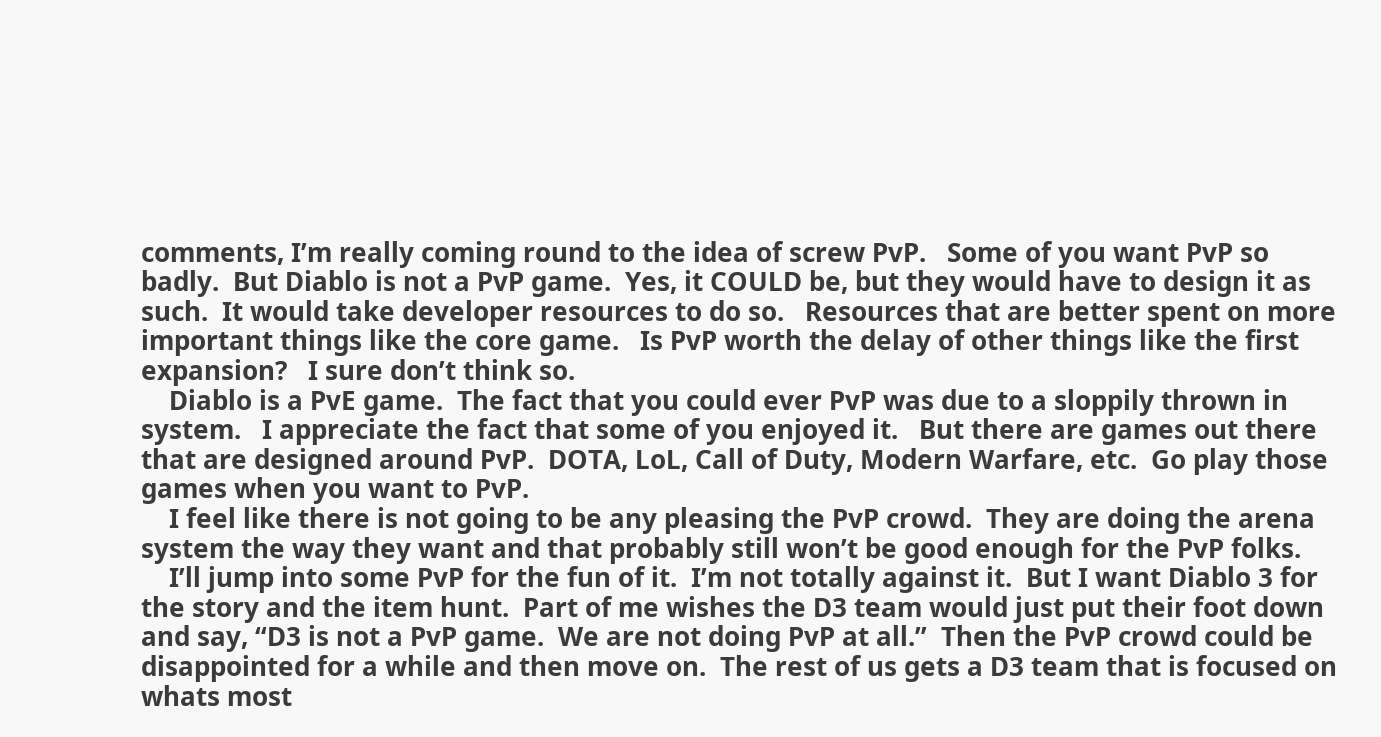comments, I’m really coming round to the idea of screw PvP.   Some of you want PvP so badly.  But Diablo is not a PvP game.  Yes, it COULD be, but they would have to design it as such.  It would take developer resources to do so.   Resources that are better spent on more important things like the core game.   Is PvP worth the delay of other things like the first expansion?   I sure don’t think so.
    Diablo is a PvE game.  The fact that you could ever PvP was due to a sloppily thrown in system.   I appreciate the fact that some of you enjoyed it.   But there are games out there that are designed around PvP.  DOTA, LoL, Call of Duty, Modern Warfare, etc.  Go play those games when you want to PvP.
    I feel like there is not going to be any pleasing the PvP crowd.  They are doing the arena system the way they want and that probably still won’t be good enough for the PvP folks.
    I’ll jump into some PvP for the fun of it.  I’m not totally against it.  But I want Diablo 3 for the story and the item hunt.  Part of me wishes the D3 team would just put their foot down and say, “D3 is not a PvP game.  We are not doing PvP at all.”  Then the PvP crowd could be disappointed for a while and then move on.  The rest of us gets a D3 team that is focused on whats most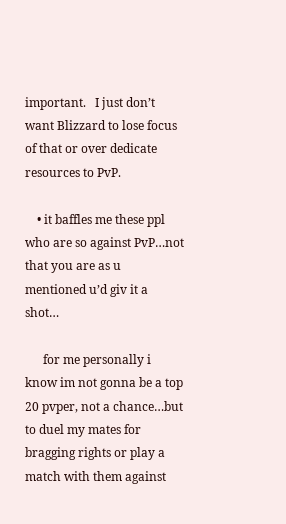important.   I just don’t want Blizzard to lose focus of that or over dedicate resources to PvP.

    • it baffles me these ppl who are so against PvP…not that you are as u mentioned u’d giv it a shot…

      for me personally i know im not gonna be a top 20 pvper, not a chance…but to duel my mates for bragging rights or play a match with them against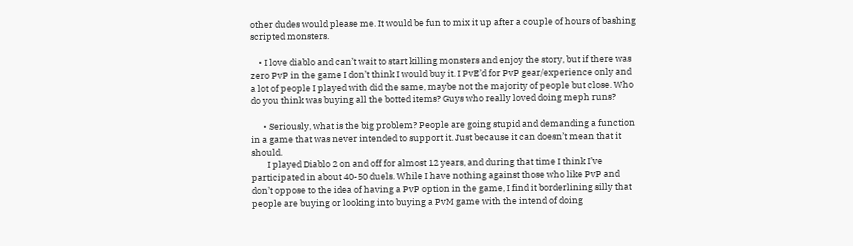other dudes would please me. It would be fun to mix it up after a couple of hours of bashing scripted monsters.

    • I love diablo and can’t wait to start killing monsters and enjoy the story, but if there was zero PvP in the game I don’t think I would buy it. I PvE’d for PvP gear/experience only and a lot of people I played with did the same, maybe not the majority of people but close. Who do you think was buying all the botted items? Guys who really loved doing meph runs?

      • Seriously, what is the big problem? People are going stupid and demanding a function in a game that was never intended to support it. Just because it can doesn’t mean that it should.
        I played Diablo 2 on and off for almost 12 years, and during that time I think I’ve participated in about 40-50 duels. While I have nothing against those who like PvP and don’t oppose to the idea of having a PvP option in the game, I find it borderlining silly that people are buying or looking into buying a PvM game with the intend of doing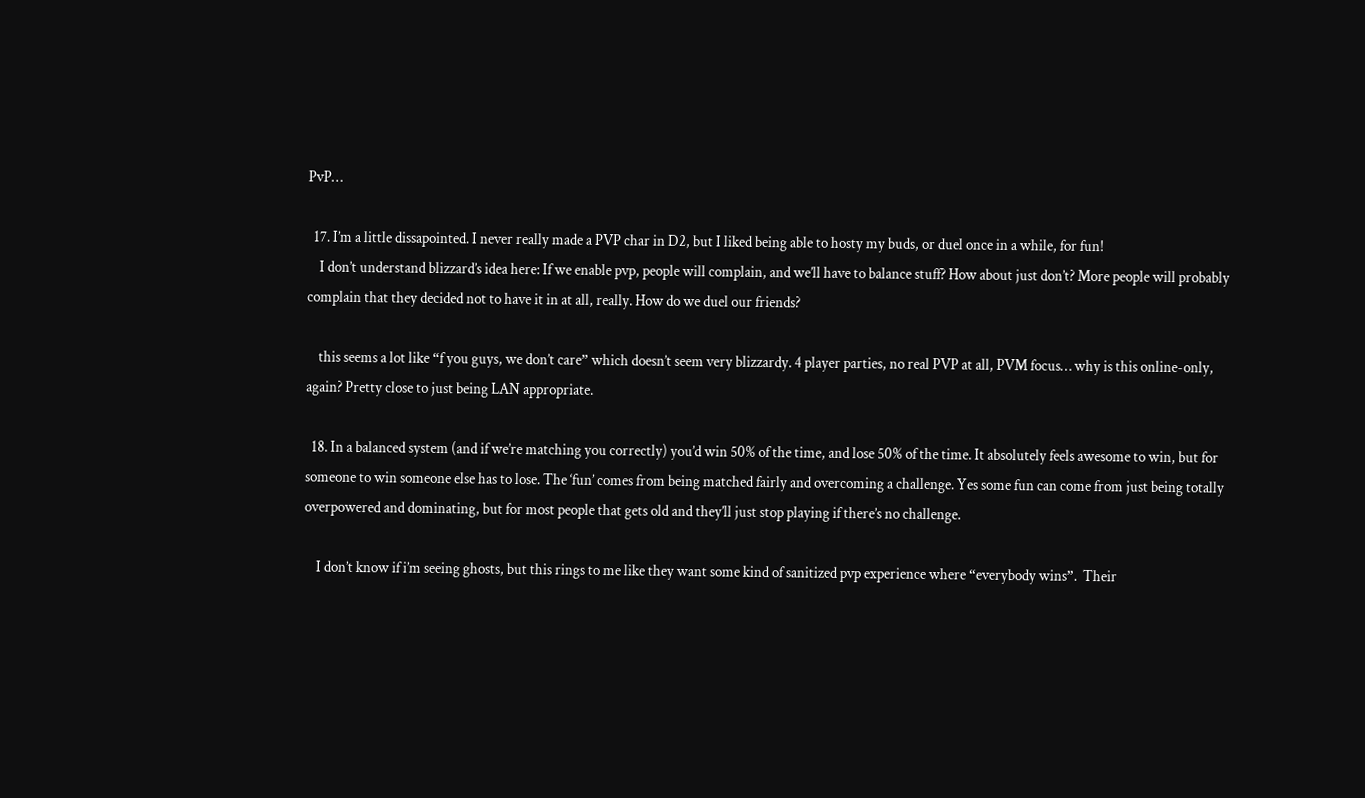PvP…

  17. I’m a little dissapointed. I never really made a PVP char in D2, but I liked being able to hosty my buds, or duel once in a while, for fun!
    I don’t understand blizzard’s idea here: If we enable pvp, people will complain, and we’ll have to balance stuff? How about just don’t? More people will probably complain that they decided not to have it in at all, really. How do we duel our friends?

    this seems a lot like “f you guys, we don’t care” which doesn’t seem very blizzardy. 4 player parties, no real PVP at all, PVM focus… why is this online-only, again? Pretty close to just being LAN appropriate.

  18. In a balanced system (and if we’re matching you correctly) you’d win 50% of the time, and lose 50% of the time. It absolutely feels awesome to win, but for someone to win someone else has to lose. The ‘fun’ comes from being matched fairly and overcoming a challenge. Yes some fun can come from just being totally overpowered and dominating, but for most people that gets old and they’ll just stop playing if there’s no challenge.

    I don’t know if i’m seeing ghosts, but this rings to me like they want some kind of sanitized pvp experience where “everybody wins”.  Their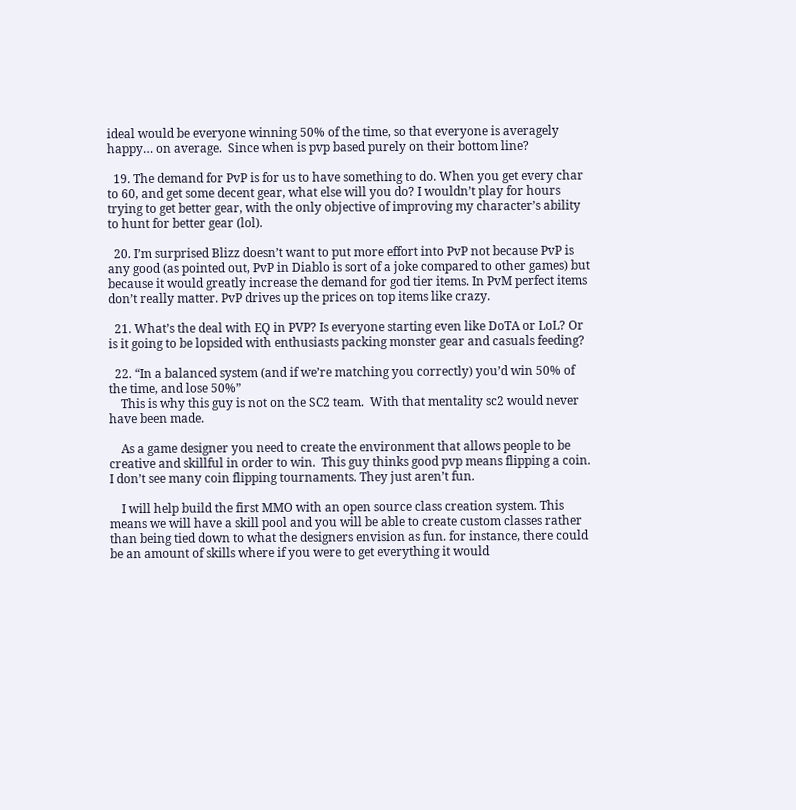ideal would be everyone winning 50% of the time, so that everyone is averagely happy… on average.  Since when is pvp based purely on their bottom line?

  19. The demand for PvP is for us to have something to do. When you get every char to 60, and get some decent gear, what else will you do? I wouldn’t play for hours trying to get better gear, with the only objective of improving my character’s ability to hunt for better gear (lol).

  20. I’m surprised Blizz doesn’t want to put more effort into PvP not because PvP is any good (as pointed out, PvP in Diablo is sort of a joke compared to other games) but because it would greatly increase the demand for god tier items. In PvM perfect items don’t really matter. PvP drives up the prices on top items like crazy.

  21. What’s the deal with EQ in PVP? Is everyone starting even like DoTA or LoL? Or is it going to be lopsided with enthusiasts packing monster gear and casuals feeding?

  22. “In a balanced system (and if we’re matching you correctly) you’d win 50% of the time, and lose 50%”
    This is why this guy is not on the SC2 team.  With that mentality sc2 would never have been made.

    As a game designer you need to create the environment that allows people to be creative and skillful in order to win.  This guy thinks good pvp means flipping a coin. I don’t see many coin flipping tournaments. They just aren’t fun.

    I will help build the first MMO with an open source class creation system. This means we will have a skill pool and you will be able to create custom classes rather than being tied down to what the designers envision as fun. for instance, there could be an amount of skills where if you were to get everything it would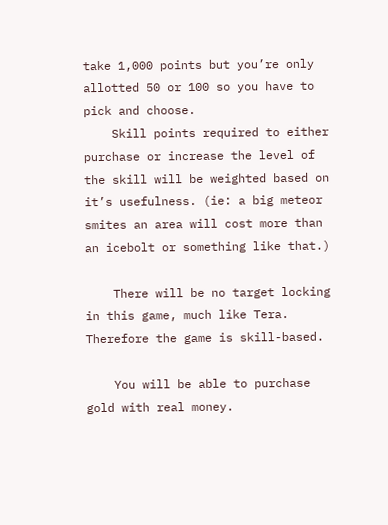take 1,000 points but you’re only allotted 50 or 100 so you have to pick and choose.
    Skill points required to either purchase or increase the level of the skill will be weighted based on it’s usefulness. (ie: a big meteor smites an area will cost more than an icebolt or something like that.)

    There will be no target locking in this game, much like Tera. Therefore the game is skill-based.

    You will be able to purchase gold with real money.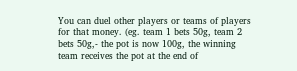You can duel other players or teams of players for that money. (eg. team 1 bets 50g, team 2 bets 50g,- the pot is now 100g, the winning team receives the pot at the end of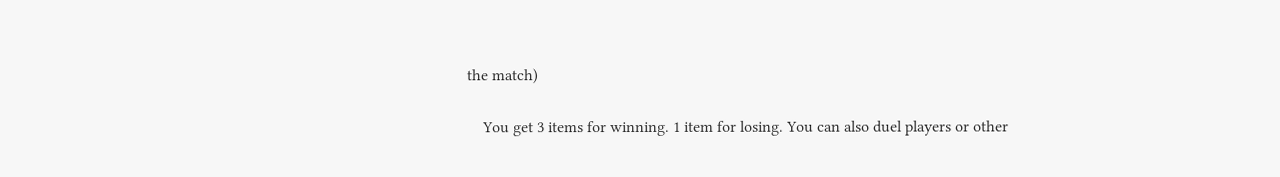the match)

    You get 3 items for winning. 1 item for losing. You can also duel players or other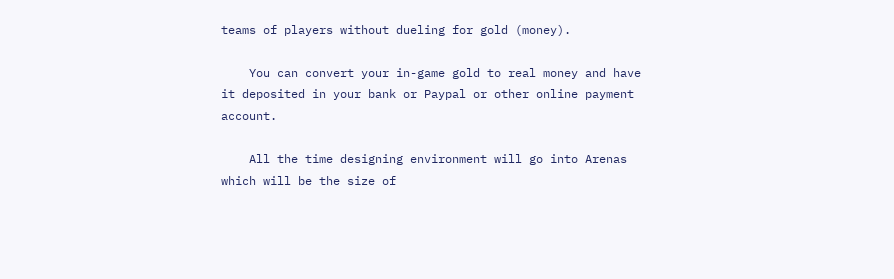teams of players without dueling for gold (money).

    You can convert your in-game gold to real money and have it deposited in your bank or Paypal or other online payment account.

    All the time designing environment will go into Arenas which will be the size of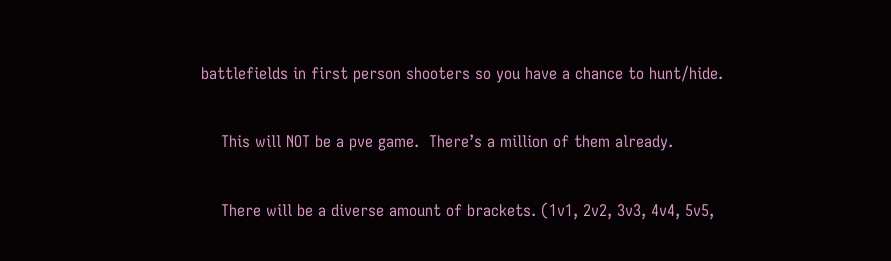battlefields in first person shooters so you have a chance to hunt/hide.

    This will NOT be a pve game.  There’s a million of them already.

    There will be a diverse amount of brackets. (1v1, 2v2, 3v3, 4v4, 5v5,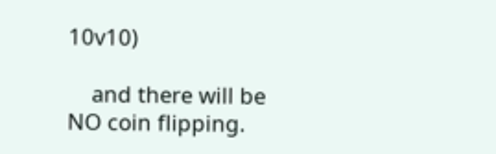10v10)

    and there will be NO coin flipping.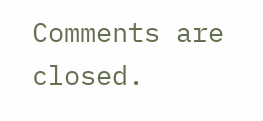Comments are closed.